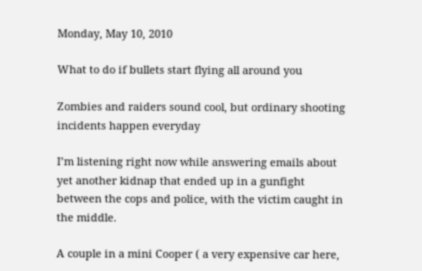Monday, May 10, 2010

What to do if bullets start flying all around you

Zombies and raiders sound cool, but ordinary shooting incidents happen everyday

I’m listening right now while answering emails about yet another kidnap that ended up in a gunfight between the cops and police, with the victim caught in the middle.

A couple in a mini Cooper ( a very expensive car here,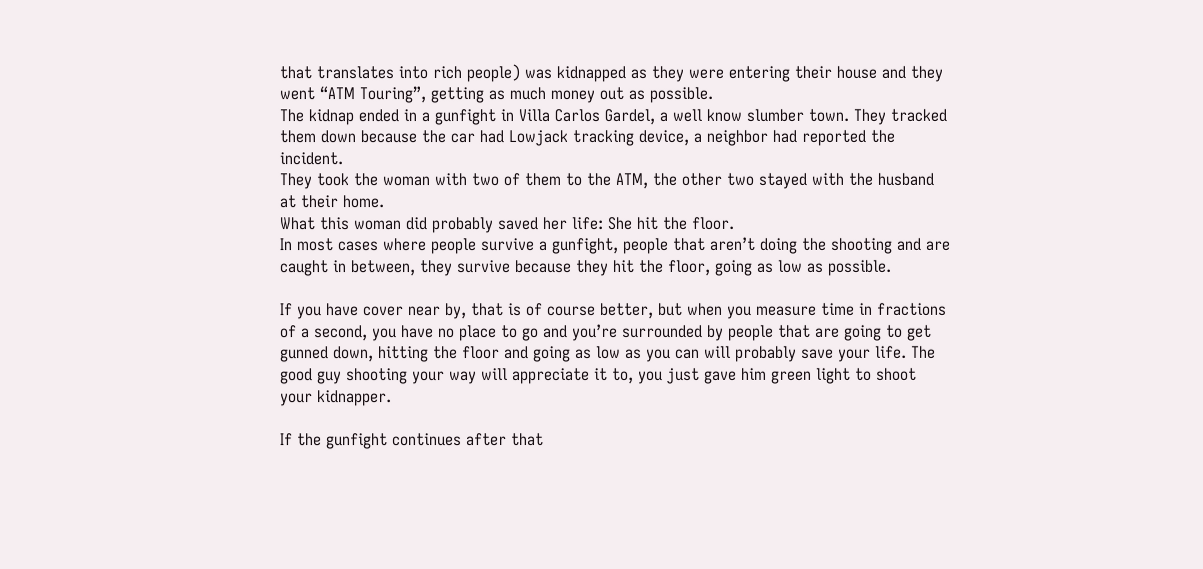that translates into rich people) was kidnapped as they were entering their house and they went “ATM Touring”, getting as much money out as possible.
The kidnap ended in a gunfight in Villa Carlos Gardel, a well know slumber town. They tracked them down because the car had Lowjack tracking device, a neighbor had reported the incident.
They took the woman with two of them to the ATM, the other two stayed with the husband at their home.
What this woman did probably saved her life: She hit the floor.
In most cases where people survive a gunfight, people that aren’t doing the shooting and are caught in between, they survive because they hit the floor, going as low as possible.

If you have cover near by, that is of course better, but when you measure time in fractions of a second, you have no place to go and you’re surrounded by people that are going to get gunned down, hitting the floor and going as low as you can will probably save your life. The good guy shooting your way will appreciate it to, you just gave him green light to shoot your kidnapper.

If the gunfight continues after that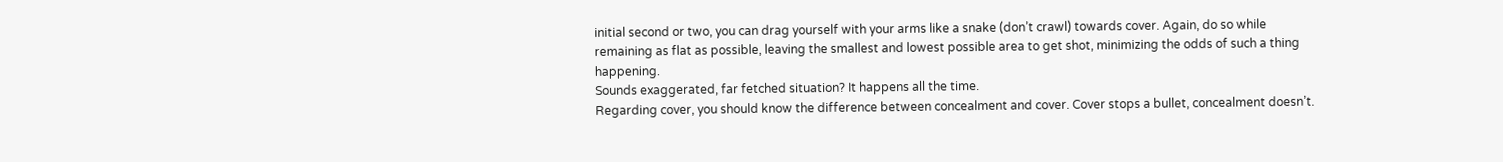initial second or two, you can drag yourself with your arms like a snake (don’t crawl) towards cover. Again, do so while remaining as flat as possible, leaving the smallest and lowest possible area to get shot, minimizing the odds of such a thing happening.
Sounds exaggerated, far fetched situation? It happens all the time.
Regarding cover, you should know the difference between concealment and cover. Cover stops a bullet, concealment doesn’t.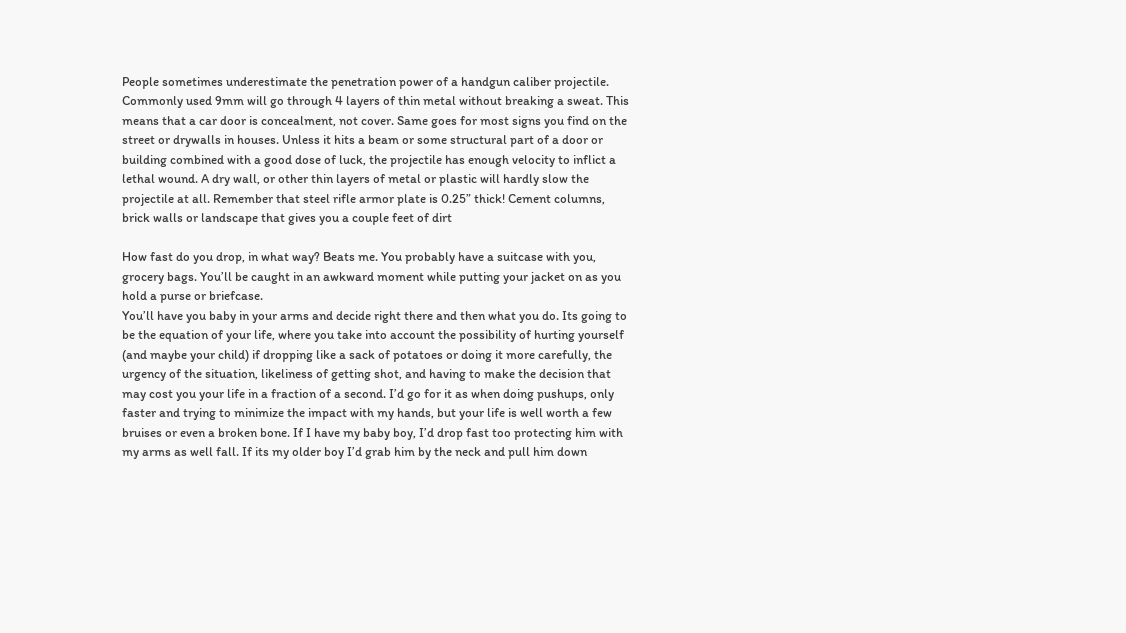People sometimes underestimate the penetration power of a handgun caliber projectile. Commonly used 9mm will go through 4 layers of thin metal without breaking a sweat. This means that a car door is concealment, not cover. Same goes for most signs you find on the street or drywalls in houses. Unless it hits a beam or some structural part of a door or building combined with a good dose of luck, the projectile has enough velocity to inflict a lethal wound. A dry wall, or other thin layers of metal or plastic will hardly slow the projectile at all. Remember that steel rifle armor plate is 0.25” thick! Cement columns, brick walls or landscape that gives you a couple feet of dirt

How fast do you drop, in what way? Beats me. You probably have a suitcase with you, grocery bags. You’ll be caught in an awkward moment while putting your jacket on as you hold a purse or briefcase.
You’ll have you baby in your arms and decide right there and then what you do. Its going to be the equation of your life, where you take into account the possibility of hurting yourself (and maybe your child) if dropping like a sack of potatoes or doing it more carefully, the urgency of the situation, likeliness of getting shot, and having to make the decision that may cost you your life in a fraction of a second. I’d go for it as when doing pushups, only faster and trying to minimize the impact with my hands, but your life is well worth a few bruises or even a broken bone. If I have my baby boy, I’d drop fast too protecting him with my arms as well fall. If its my older boy I’d grab him by the neck and pull him down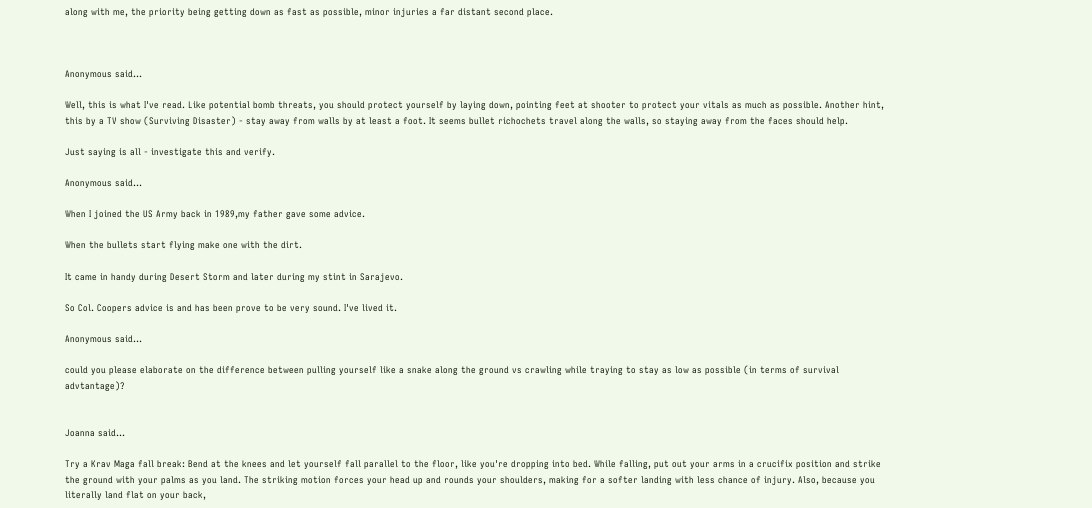along with me, the priority being getting down as fast as possible, minor injuries a far distant second place.



Anonymous said...

Well, this is what I've read. Like potential bomb threats, you should protect yourself by laying down, pointing feet at shooter to protect your vitals as much as possible. Another hint, this by a TV show (Surviving Disaster) - stay away from walls by at least a foot. It seems bullet richochets travel along the walls, so staying away from the faces should help.

Just saying is all - investigate this and verify.

Anonymous said...

When I joined the US Army back in 1989,my father gave some advice.

When the bullets start flying make one with the dirt.

It came in handy during Desert Storm and later during my stint in Sarajevo.

So Col. Coopers advice is and has been prove to be very sound. I've lived it.

Anonymous said...

could you please elaborate on the difference between pulling yourself like a snake along the ground vs crawling while traying to stay as low as possible (in terms of survival advtantage)?


Joanna said...

Try a Krav Maga fall break: Bend at the knees and let yourself fall parallel to the floor, like you're dropping into bed. While falling, put out your arms in a crucifix position and strike the ground with your palms as you land. The striking motion forces your head up and rounds your shoulders, making for a softer landing with less chance of injury. Also, because you literally land flat on your back,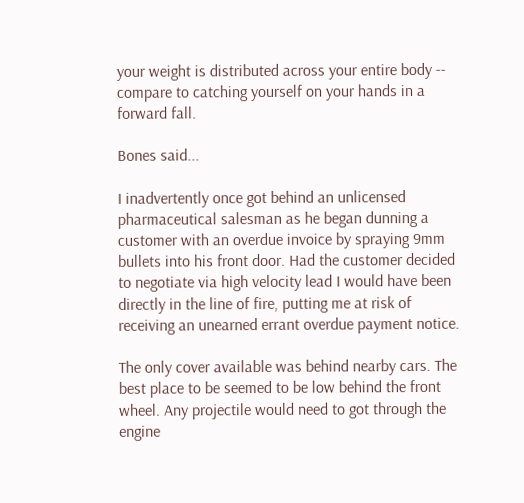your weight is distributed across your entire body -- compare to catching yourself on your hands in a forward fall.

Bones said...

I inadvertently once got behind an unlicensed pharmaceutical salesman as he began dunning a customer with an overdue invoice by spraying 9mm bullets into his front door. Had the customer decided to negotiate via high velocity lead I would have been directly in the line of fire, putting me at risk of receiving an unearned errant overdue payment notice.

The only cover available was behind nearby cars. The best place to be seemed to be low behind the front wheel. Any projectile would need to got through the engine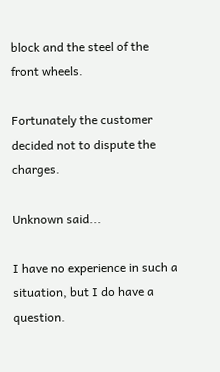block and the steel of the front wheels.

Fortunately the customer decided not to dispute the charges.

Unknown said...

I have no experience in such a situation, but I do have a question.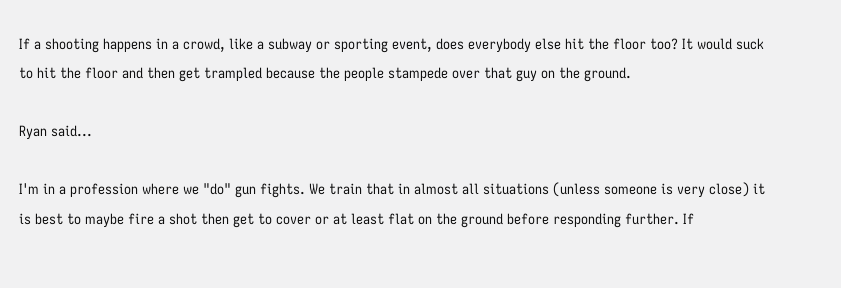If a shooting happens in a crowd, like a subway or sporting event, does everybody else hit the floor too? It would suck to hit the floor and then get trampled because the people stampede over that guy on the ground.

Ryan said...

I'm in a profession where we "do" gun fights. We train that in almost all situations (unless someone is very close) it is best to maybe fire a shot then get to cover or at least flat on the ground before responding further. If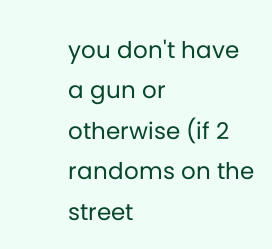you don't have a gun or otherwise (if 2 randoms on the street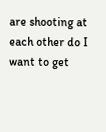are shooting at each other do I want to get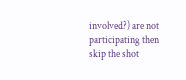involved?) are not participating then skip the shot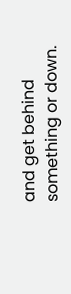and get behind something or down.